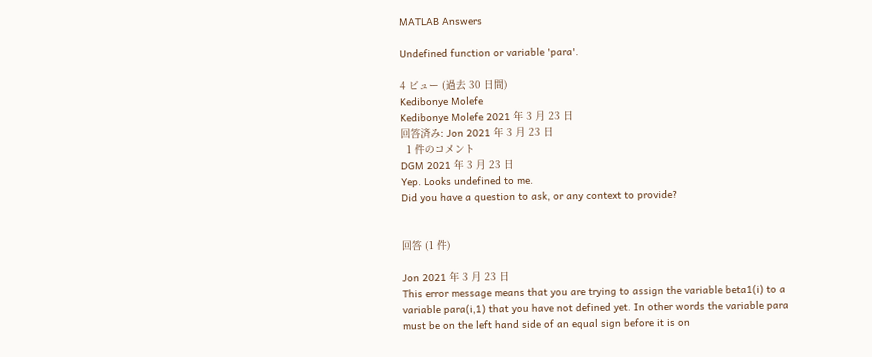MATLAB Answers

Undefined function or variable 'para'.

4 ビュー (過去 30 日間)
Kedibonye Molefe
Kedibonye Molefe 2021 年 3 月 23 日
回答済み: Jon 2021 年 3 月 23 日
  1 件のコメント
DGM 2021 年 3 月 23 日
Yep. Looks undefined to me.
Did you have a question to ask, or any context to provide?


回答 (1 件)

Jon 2021 年 3 月 23 日
This error message means that you are trying to assign the variable beta1(i) to a variable para(i,1) that you have not defined yet. In other words the variable para must be on the left hand side of an equal sign before it is on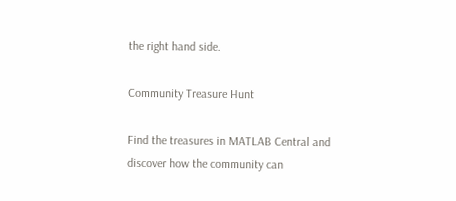the right hand side.

Community Treasure Hunt

Find the treasures in MATLAB Central and discover how the community can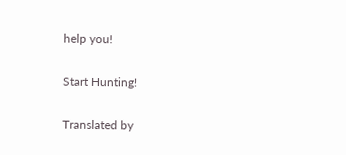help you!

Start Hunting!

Translated by